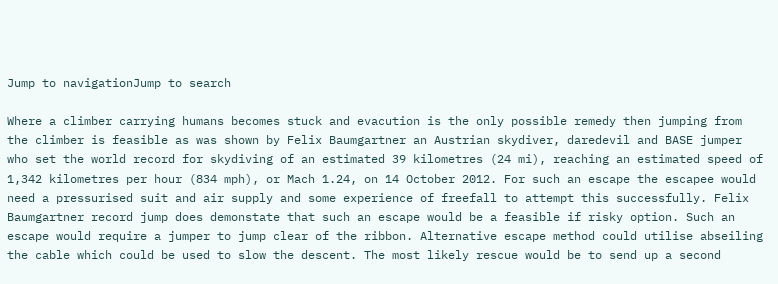Jump to navigationJump to search

Where a climber carrying humans becomes stuck and evacution is the only possible remedy then jumping from the climber is feasible as was shown by Felix Baumgartner an Austrian skydiver, daredevil and BASE jumper who set the world record for skydiving of an estimated 39 kilometres (24 mi), reaching an estimated speed of 1,342 kilometres per hour (834 mph), or Mach 1.24, on 14 October 2012. For such an escape the escapee would need a pressurised suit and air supply and some experience of freefall to attempt this successfully. Felix Baumgartner record jump does demonstate that such an escape would be a feasible if risky option. Such an escape would require a jumper to jump clear of the ribbon. Alternative escape method could utilise abseiling the cable which could be used to slow the descent. The most likely rescue would be to send up a second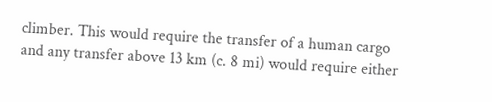climber. This would require the transfer of a human cargo and any transfer above 13 km (c. 8 mi) would require either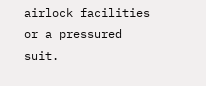airlock facilities or a pressured suit.